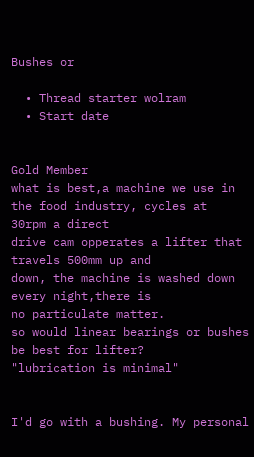Bushes or

  • Thread starter wolram
  • Start date


Gold Member
what is best,a machine we use in the food industry, cycles at
30rpm a direct
drive cam opperates a lifter that travels 500mm up and
down, the machine is washed down every night,there is
no particulate matter.
so would linear bearings or bushes be best for lifter?
"lubrication is minimal"


I'd go with a bushing. My personal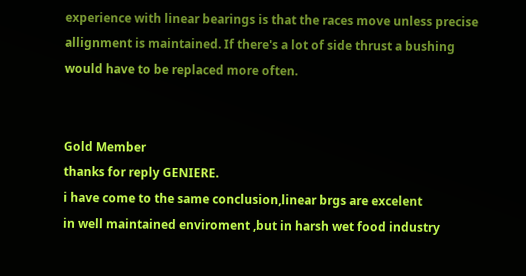experience with linear bearings is that the races move unless precise allignment is maintained. If there's a lot of side thrust a bushing would have to be replaced more often.


Gold Member
thanks for reply GENIERE.
i have come to the same conclusion,linear brgs are excelent
in well maintained enviroment ,but in harsh wet food industry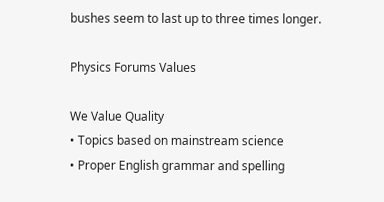bushes seem to last up to three times longer.

Physics Forums Values

We Value Quality
• Topics based on mainstream science
• Proper English grammar and spelling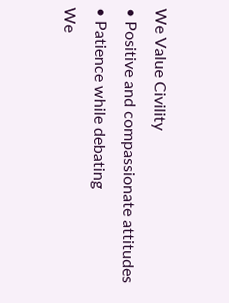We Value Civility
• Positive and compassionate attitudes
• Patience while debating
We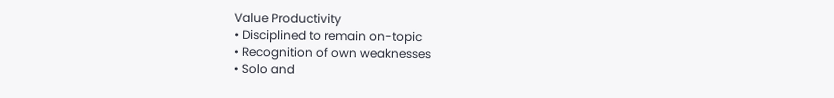Value Productivity
• Disciplined to remain on-topic
• Recognition of own weaknesses
• Solo and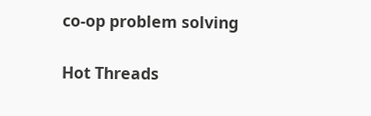co-op problem solving

Hot Threads